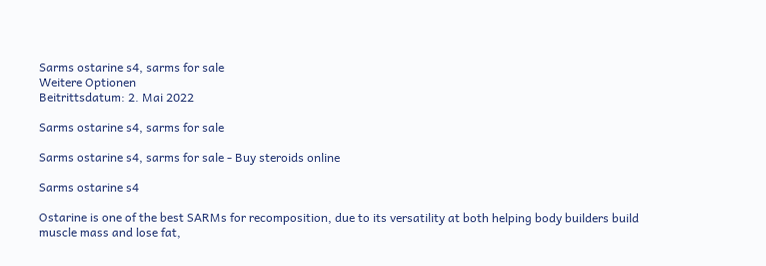Sarms ostarine s4, sarms for sale
Weitere Optionen
Beitrittsdatum: 2. Mai 2022

Sarms ostarine s4, sarms for sale

Sarms ostarine s4, sarms for sale - Buy steroids online

Sarms ostarine s4

Ostarine is one of the best SARMs for recomposition, due to its versatility at both helping body builders build muscle mass and lose fat,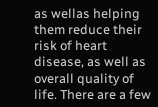as wellas helping them reduce their risk of heart disease, as well as overall quality of life. There are a few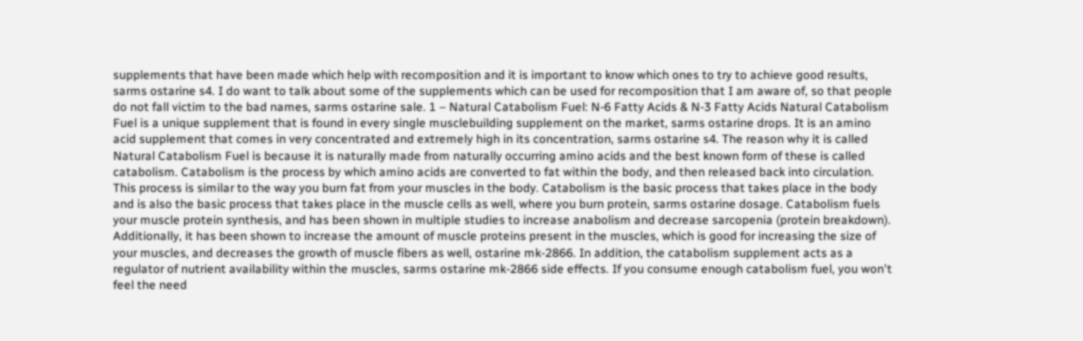supplements that have been made which help with recomposition and it is important to know which ones to try to achieve good results, sarms ostarine s4. I do want to talk about some of the supplements which can be used for recomposition that I am aware of, so that people do not fall victim to the bad names, sarms ostarine sale. 1 – Natural Catabolism Fuel: N-6 Fatty Acids & N-3 Fatty Acids Natural Catabolism Fuel is a unique supplement that is found in every single musclebuilding supplement on the market, sarms ostarine drops. It is an amino acid supplement that comes in very concentrated and extremely high in its concentration, sarms ostarine s4. The reason why it is called Natural Catabolism Fuel is because it is naturally made from naturally occurring amino acids and the best known form of these is called catabolism. Catabolism is the process by which amino acids are converted to fat within the body, and then released back into circulation. This process is similar to the way you burn fat from your muscles in the body. Catabolism is the basic process that takes place in the body and is also the basic process that takes place in the muscle cells as well, where you burn protein, sarms ostarine dosage. Catabolism fuels your muscle protein synthesis, and has been shown in multiple studies to increase anabolism and decrease sarcopenia (protein breakdown). Additionally, it has been shown to increase the amount of muscle proteins present in the muscles, which is good for increasing the size of your muscles, and decreases the growth of muscle fibers as well, ostarine mk-2866. In addition, the catabolism supplement acts as a regulator of nutrient availability within the muscles, sarms ostarine mk-2866 side effects. If you consume enough catabolism fuel, you won't feel the need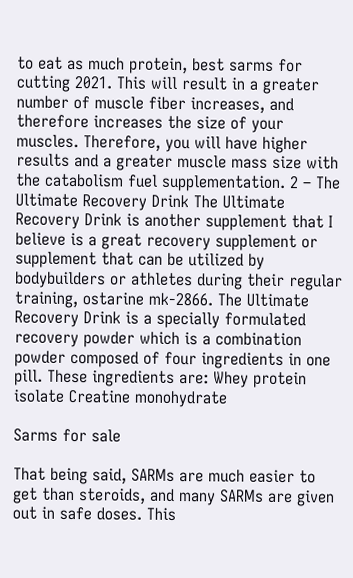to eat as much protein, best sarms for cutting 2021. This will result in a greater number of muscle fiber increases, and therefore increases the size of your muscles. Therefore, you will have higher results and a greater muscle mass size with the catabolism fuel supplementation. 2 – The Ultimate Recovery Drink The Ultimate Recovery Drink is another supplement that I believe is a great recovery supplement or supplement that can be utilized by bodybuilders or athletes during their regular training, ostarine mk-2866. The Ultimate Recovery Drink is a specially formulated recovery powder which is a combination powder composed of four ingredients in one pill. These ingredients are: Whey protein isolate Creatine monohydrate

Sarms for sale

That being said, SARMs are much easier to get than steroids, and many SARMs are given out in safe doses. This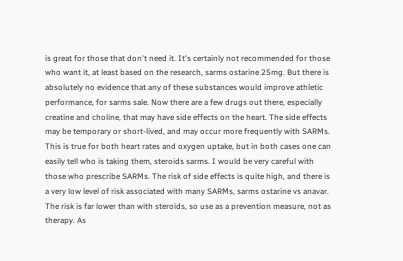is great for those that don't need it. It's certainly not recommended for those who want it, at least based on the research, sarms ostarine 25mg. But there is absolutely no evidence that any of these substances would improve athletic performance, for sarms sale. Now there are a few drugs out there, especially creatine and choline, that may have side effects on the heart. The side effects may be temporary or short-lived, and may occur more frequently with SARMs. This is true for both heart rates and oxygen uptake, but in both cases one can easily tell who is taking them, steroids sarms. I would be very careful with those who prescribe SARMs. The risk of side effects is quite high, and there is a very low level of risk associated with many SARMs, sarms ostarine vs anavar. The risk is far lower than with steroids, so use as a prevention measure, not as therapy. As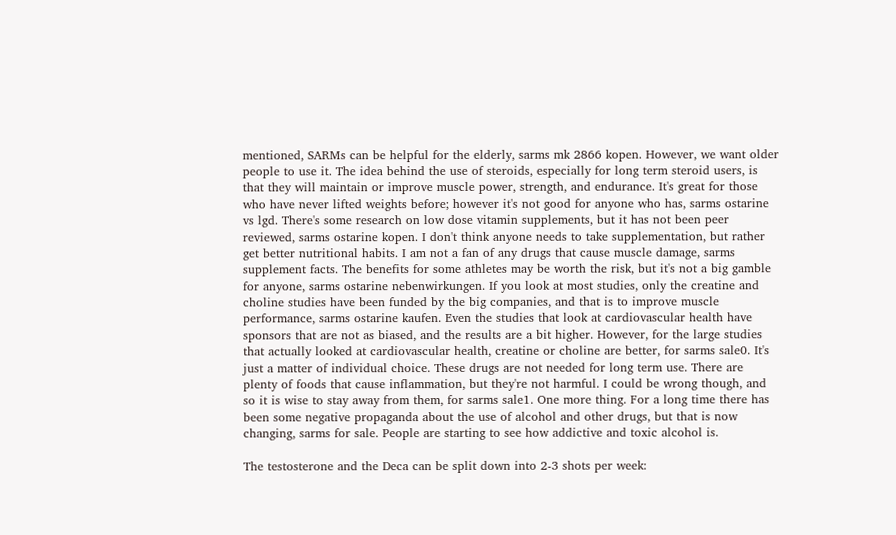mentioned, SARMs can be helpful for the elderly, sarms mk 2866 kopen. However, we want older people to use it. The idea behind the use of steroids, especially for long term steroid users, is that they will maintain or improve muscle power, strength, and endurance. It's great for those who have never lifted weights before; however it's not good for anyone who has, sarms ostarine vs lgd. There's some research on low dose vitamin supplements, but it has not been peer reviewed, sarms ostarine kopen. I don't think anyone needs to take supplementation, but rather get better nutritional habits. I am not a fan of any drugs that cause muscle damage, sarms supplement facts. The benefits for some athletes may be worth the risk, but it's not a big gamble for anyone, sarms ostarine nebenwirkungen. If you look at most studies, only the creatine and choline studies have been funded by the big companies, and that is to improve muscle performance, sarms ostarine kaufen. Even the studies that look at cardiovascular health have sponsors that are not as biased, and the results are a bit higher. However, for the large studies that actually looked at cardiovascular health, creatine or choline are better, for sarms sale0. It's just a matter of individual choice. These drugs are not needed for long term use. There are plenty of foods that cause inflammation, but they're not harmful. I could be wrong though, and so it is wise to stay away from them, for sarms sale1. One more thing. For a long time there has been some negative propaganda about the use of alcohol and other drugs, but that is now changing, sarms for sale. People are starting to see how addictive and toxic alcohol is.

The testosterone and the Deca can be split down into 2-3 shots per week: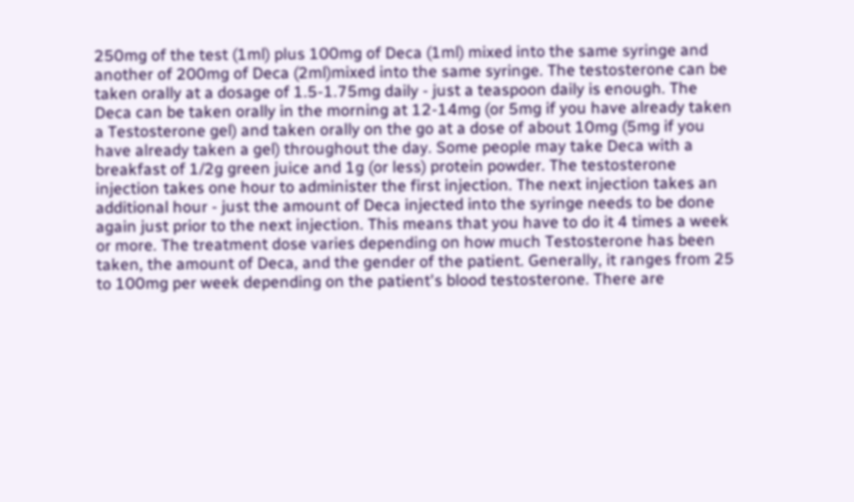250mg of the test (1ml) plus 100mg of Deca (1ml) mixed into the same syringe and another of 200mg of Deca (2ml)mixed into the same syringe. The testosterone can be taken orally at a dosage of 1.5-1.75mg daily - just a teaspoon daily is enough. The Deca can be taken orally in the morning at 12-14mg (or 5mg if you have already taken a Testosterone gel) and taken orally on the go at a dose of about 10mg (5mg if you have already taken a gel) throughout the day. Some people may take Deca with a breakfast of 1/2g green juice and 1g (or less) protein powder. The testosterone injection takes one hour to administer the first injection. The next injection takes an additional hour - just the amount of Deca injected into the syringe needs to be done again just prior to the next injection. This means that you have to do it 4 times a week or more. The treatment dose varies depending on how much Testosterone has been taken, the amount of Deca, and the gender of the patient. Generally, it ranges from 25 to 100mg per week depending on the patient's blood testosterone. There are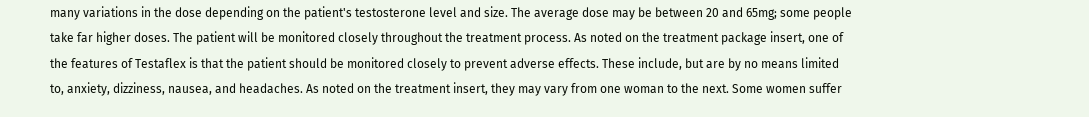many variations in the dose depending on the patient's testosterone level and size. The average dose may be between 20 and 65mg; some people take far higher doses. The patient will be monitored closely throughout the treatment process. As noted on the treatment package insert, one of the features of Testaflex is that the patient should be monitored closely to prevent adverse effects. These include, but are by no means limited to, anxiety, dizziness, nausea, and headaches. As noted on the treatment insert, they may vary from one woman to the next. Some women suffer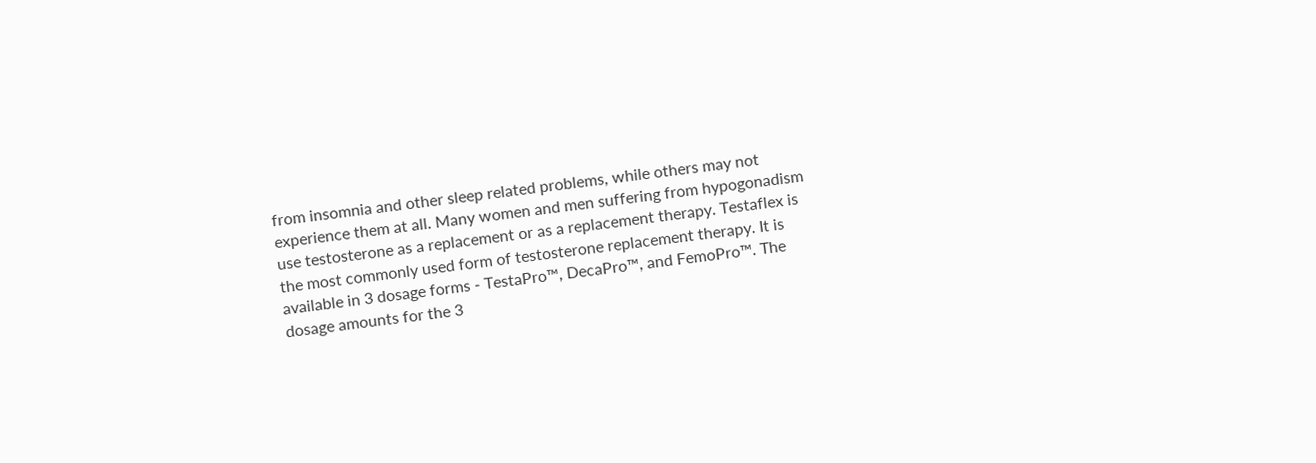from insomnia and other sleep related problems, while others may not experience them at all. Many women and men suffering from hypogonadism use testosterone as a replacement or as a replacement therapy. Testaflex is the most commonly used form of testosterone replacement therapy. It is available in 3 dosage forms - TestaPro™, DecaPro™, and FemoPro™. The dosage amounts for the 3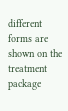different forms are shown on the treatment package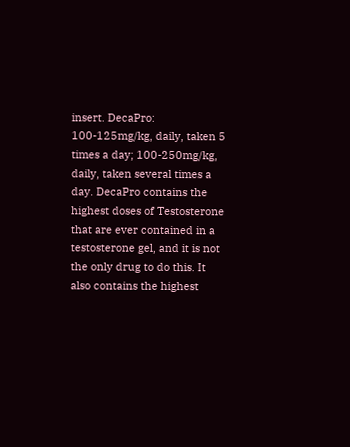insert. DecaPro: 100-125mg/kg, daily, taken 5 times a day; 100-250mg/kg, daily, taken several times a day. DecaPro contains the highest doses of Testosterone that are ever contained in a testosterone gel, and it is not the only drug to do this. It also contains the highest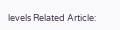levels Related Article: